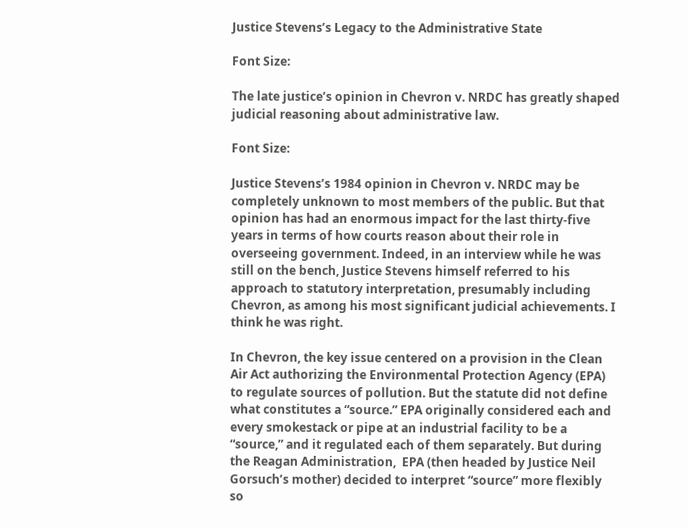Justice Stevens’s Legacy to the Administrative State

Font Size:

The late justice’s opinion in Chevron v. NRDC has greatly shaped judicial reasoning about administrative law.

Font Size:

Justice Stevens’s 1984 opinion in Chevron v. NRDC may be completely unknown to most members of the public. But that opinion has had an enormous impact for the last thirty-five years in terms of how courts reason about their role in overseeing government. Indeed, in an interview while he was still on the bench, Justice Stevens himself referred to his approach to statutory interpretation, presumably including Chevron, as among his most significant judicial achievements. I think he was right.

In Chevron, the key issue centered on a provision in the Clean Air Act authorizing the Environmental Protection Agency (EPA) to regulate sources of pollution. But the statute did not define what constitutes a “source.” EPA originally considered each and every smokestack or pipe at an industrial facility to be a “source,” and it regulated each of them separately. But during the Reagan Administration,  EPA (then headed by Justice Neil Gorsuch’s mother) decided to interpret “source” more flexibly so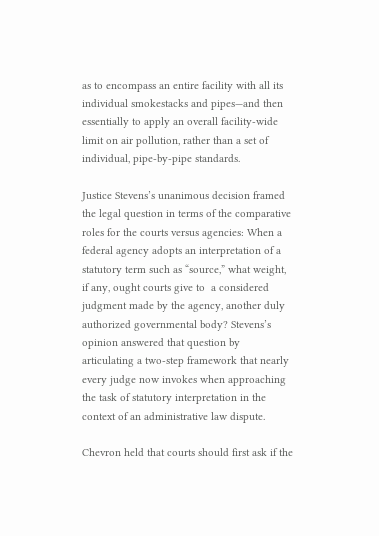as to encompass an entire facility with all its individual smokestacks and pipes—and then essentially to apply an overall facility-wide limit on air pollution, rather than a set of individual, pipe-by-pipe standards.

Justice Stevens’s unanimous decision framed the legal question in terms of the comparative roles for the courts versus agencies: When a federal agency adopts an interpretation of a statutory term such as “source,” what weight, if any, ought courts give to  a considered judgment made by the agency, another duly authorized governmental body? Stevens’s opinion answered that question by articulating a two-step framework that nearly every judge now invokes when approaching the task of statutory interpretation in the context of an administrative law dispute.

Chevron held that courts should first ask if the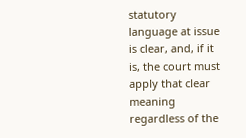statutory language at issue is clear, and, if it is, the court must apply that clear meaning regardless of the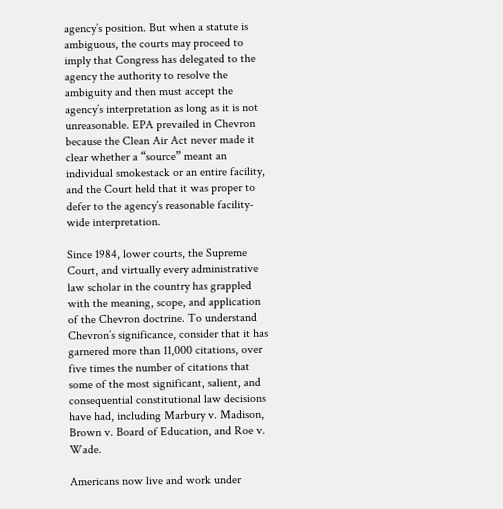agency’s position. But when a statute is ambiguous, the courts may proceed to imply that Congress has delegated to the agency the authority to resolve the ambiguity and then must accept the agency’s interpretation as long as it is not unreasonable. EPA prevailed in Chevron because the Clean Air Act never made it clear whether a “source” meant an individual smokestack or an entire facility, and the Court held that it was proper to defer to the agency’s reasonable facility-wide interpretation.

Since 1984, lower courts, the Supreme Court, and virtually every administrative law scholar in the country has grappled with the meaning, scope, and application of the Chevron doctrine. To understand Chevron’s significance, consider that it has garnered more than 11,000 citations, over five times the number of citations that some of the most significant, salient, and consequential constitutional law decisions have had, including Marbury v. Madison, Brown v. Board of Education, and Roe v. Wade.

Americans now live and work under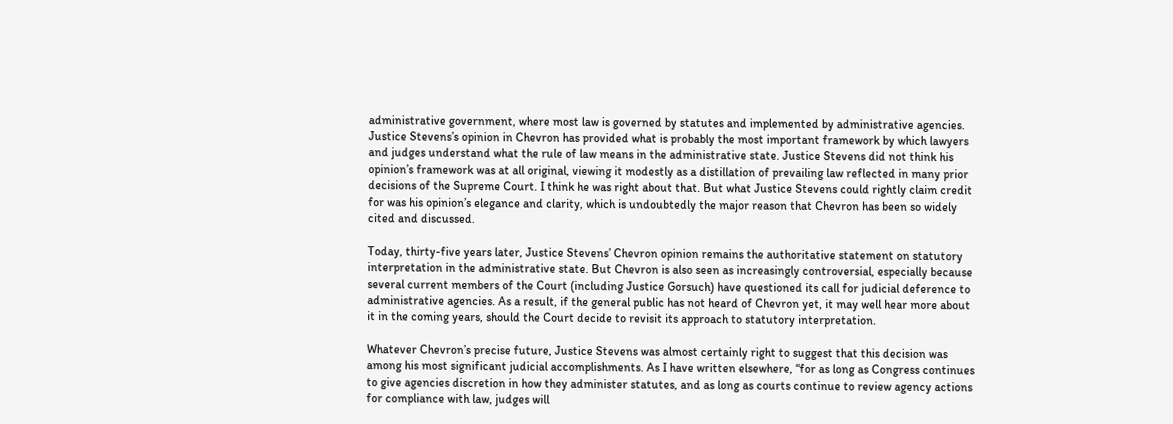administrative government, where most law is governed by statutes and implemented by administrative agencies. Justice Stevens’s opinion in Chevron has provided what is probably the most important framework by which lawyers and judges understand what the rule of law means in the administrative state. Justice Stevens did not think his opinion’s framework was at all original, viewing it modestly as a distillation of prevailing law reflected in many prior decisions of the Supreme Court. I think he was right about that. But what Justice Stevens could rightly claim credit for was his opinion’s elegance and clarity, which is undoubtedly the major reason that Chevron has been so widely cited and discussed.

Today, thirty-five years later, Justice Stevens’ Chevron opinion remains the authoritative statement on statutory interpretation in the administrative state. But Chevron is also seen as increasingly controversial, especially because several current members of the Court (including Justice Gorsuch) have questioned its call for judicial deference to administrative agencies. As a result, if the general public has not heard of Chevron yet, it may well hear more about it in the coming years, should the Court decide to revisit its approach to statutory interpretation.

Whatever Chevron’s precise future, Justice Stevens was almost certainly right to suggest that this decision was among his most significant judicial accomplishments. As I have written elsewhere, “for as long as Congress continues to give agencies discretion in how they administer statutes, and as long as courts continue to review agency actions for compliance with law, judges will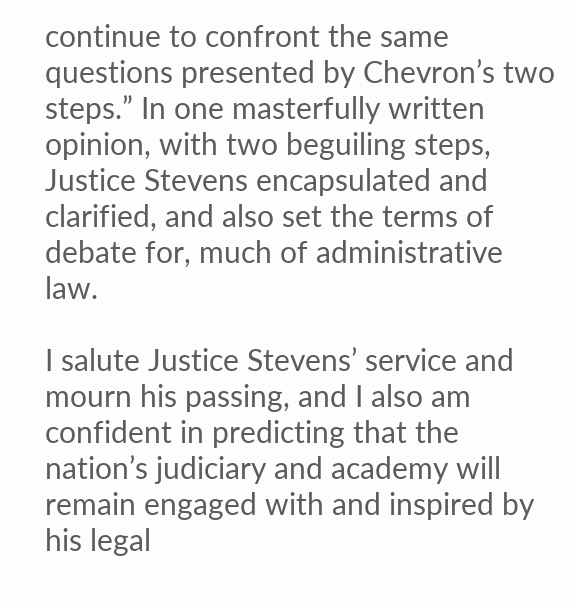continue to confront the same questions presented by Chevron’s two steps.” In one masterfully written opinion, with two beguiling steps, Justice Stevens encapsulated and clarified, and also set the terms of debate for, much of administrative law.

I salute Justice Stevens’ service and mourn his passing, and I also am confident in predicting that the nation’s judiciary and academy will remain engaged with and inspired by his legal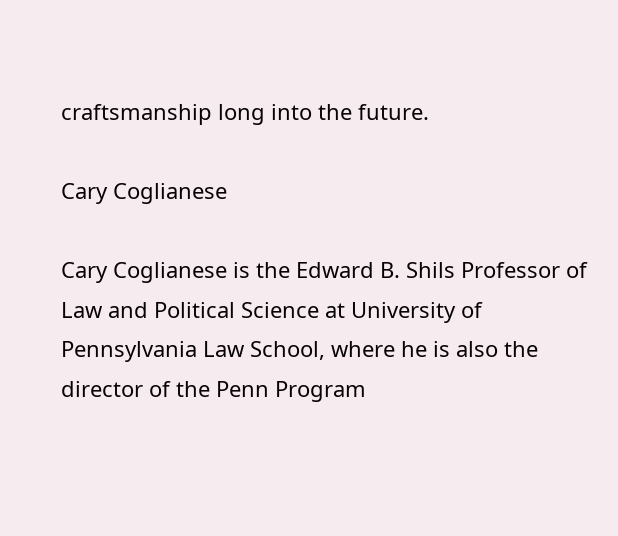craftsmanship long into the future.

Cary Coglianese

Cary Coglianese is the Edward B. Shils Professor of Law and Political Science at University of Pennsylvania Law School, where he is also the director of the Penn Program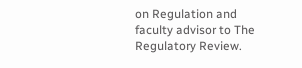on Regulation and faculty advisor to The Regulatory Review.